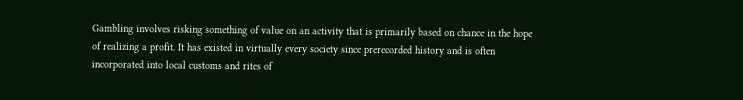Gambling involves risking something of value on an activity that is primarily based on chance in the hope of realizing a profit. It has existed in virtually every society since prerecorded history and is often incorporated into local customs and rites of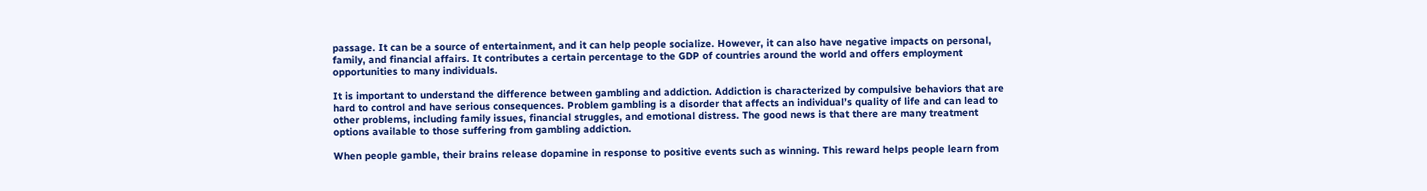passage. It can be a source of entertainment, and it can help people socialize. However, it can also have negative impacts on personal, family, and financial affairs. It contributes a certain percentage to the GDP of countries around the world and offers employment opportunities to many individuals.

It is important to understand the difference between gambling and addiction. Addiction is characterized by compulsive behaviors that are hard to control and have serious consequences. Problem gambling is a disorder that affects an individual’s quality of life and can lead to other problems, including family issues, financial struggles, and emotional distress. The good news is that there are many treatment options available to those suffering from gambling addiction.

When people gamble, their brains release dopamine in response to positive events such as winning. This reward helps people learn from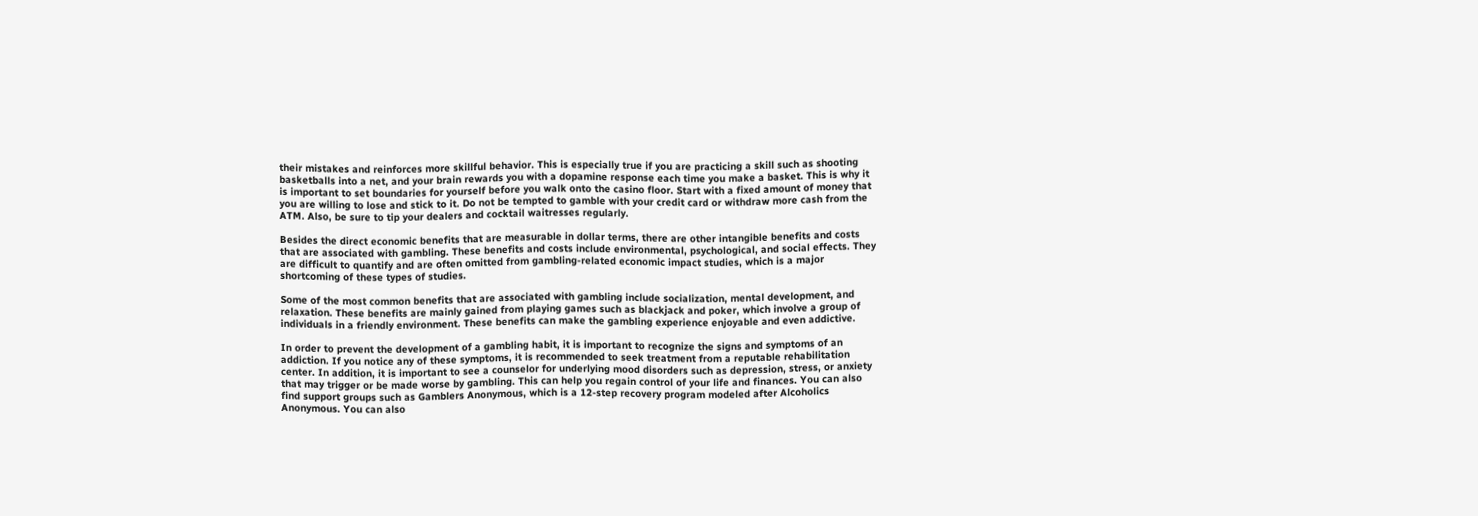their mistakes and reinforces more skillful behavior. This is especially true if you are practicing a skill such as shooting basketballs into a net, and your brain rewards you with a dopamine response each time you make a basket. This is why it is important to set boundaries for yourself before you walk onto the casino floor. Start with a fixed amount of money that you are willing to lose and stick to it. Do not be tempted to gamble with your credit card or withdraw more cash from the ATM. Also, be sure to tip your dealers and cocktail waitresses regularly.

Besides the direct economic benefits that are measurable in dollar terms, there are other intangible benefits and costs that are associated with gambling. These benefits and costs include environmental, psychological, and social effects. They are difficult to quantify and are often omitted from gambling-related economic impact studies, which is a major shortcoming of these types of studies.

Some of the most common benefits that are associated with gambling include socialization, mental development, and relaxation. These benefits are mainly gained from playing games such as blackjack and poker, which involve a group of individuals in a friendly environment. These benefits can make the gambling experience enjoyable and even addictive.

In order to prevent the development of a gambling habit, it is important to recognize the signs and symptoms of an addiction. If you notice any of these symptoms, it is recommended to seek treatment from a reputable rehabilitation center. In addition, it is important to see a counselor for underlying mood disorders such as depression, stress, or anxiety that may trigger or be made worse by gambling. This can help you regain control of your life and finances. You can also find support groups such as Gamblers Anonymous, which is a 12-step recovery program modeled after Alcoholics Anonymous. You can also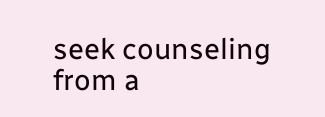seek counseling from a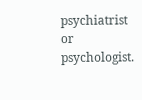psychiatrist or psychologist.